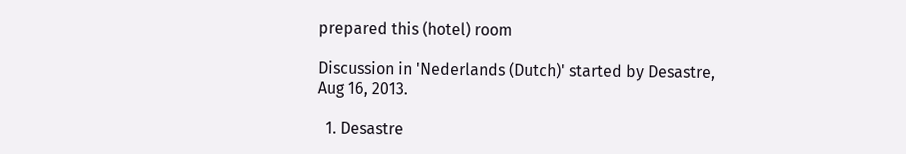prepared this (hotel) room

Discussion in 'Nederlands (Dutch)' started by Desastre, Aug 16, 2013.

  1. Desastre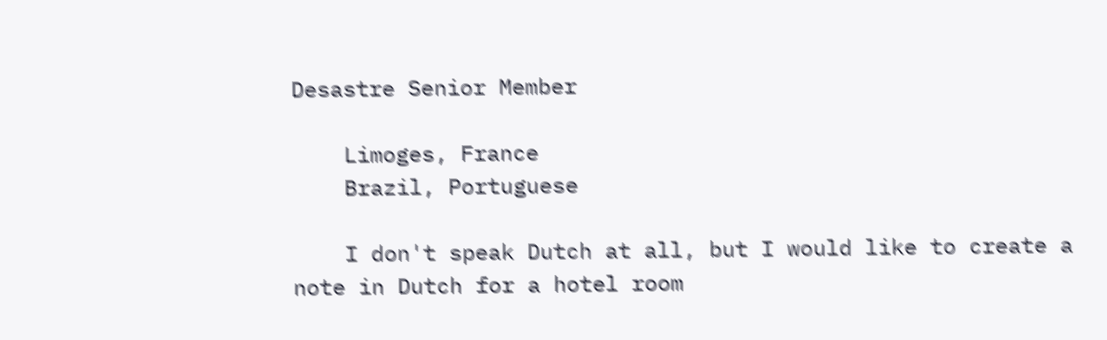Desastre Senior Member

    Limoges, France
    Brazil, Portuguese

    I don't speak Dutch at all, but I would like to create a note in Dutch for a hotel room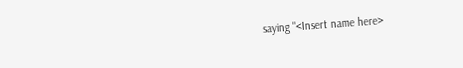saying "<Insert name here>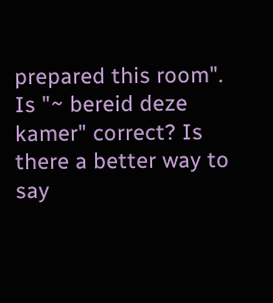prepared this room". Is "~ bereid deze kamer" correct? Is there a better way to say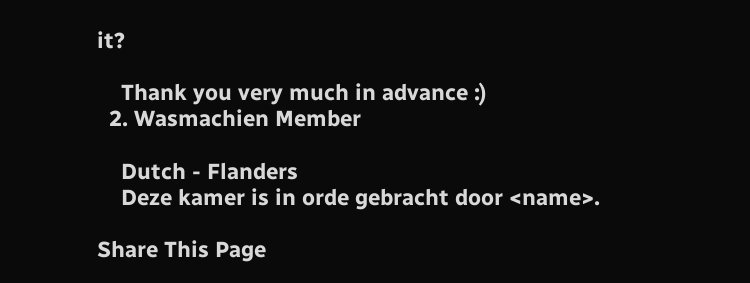it?

    Thank you very much in advance :)
  2. Wasmachien Member

    Dutch - Flanders
    Deze kamer is in orde gebracht door <name>.

Share This Page